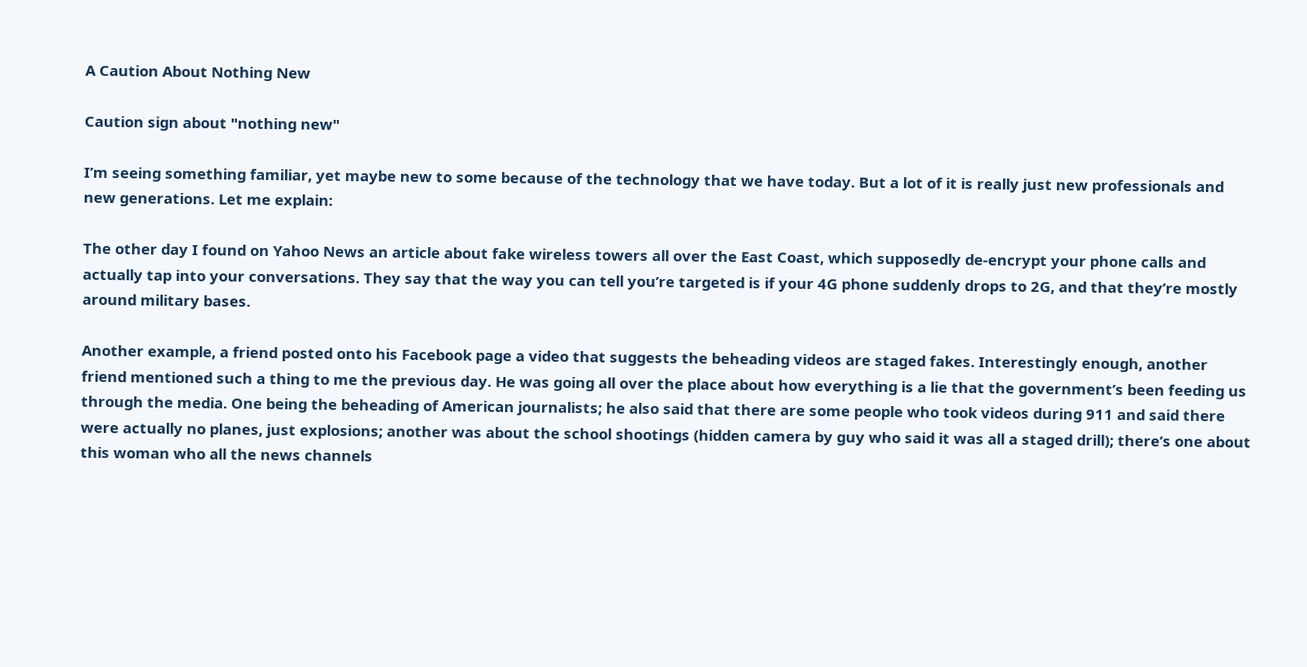A Caution About Nothing New

Caution sign about "nothing new"

I’m seeing something familiar, yet maybe new to some because of the technology that we have today. But a lot of it is really just new professionals and new generations. Let me explain:

The other day I found on Yahoo News an article about fake wireless towers all over the East Coast, which supposedly de-encrypt your phone calls and actually tap into your conversations. They say that the way you can tell you’re targeted is if your 4G phone suddenly drops to 2G, and that they’re mostly around military bases.

Another example, a friend posted onto his Facebook page a video that suggests the beheading videos are staged fakes. Interestingly enough, another friend mentioned such a thing to me the previous day. He was going all over the place about how everything is a lie that the government’s been feeding us through the media. One being the beheading of American journalists; he also said that there are some people who took videos during 911 and said there were actually no planes, just explosions; another was about the school shootings (hidden camera by guy who said it was all a staged drill); there’s one about this woman who all the news channels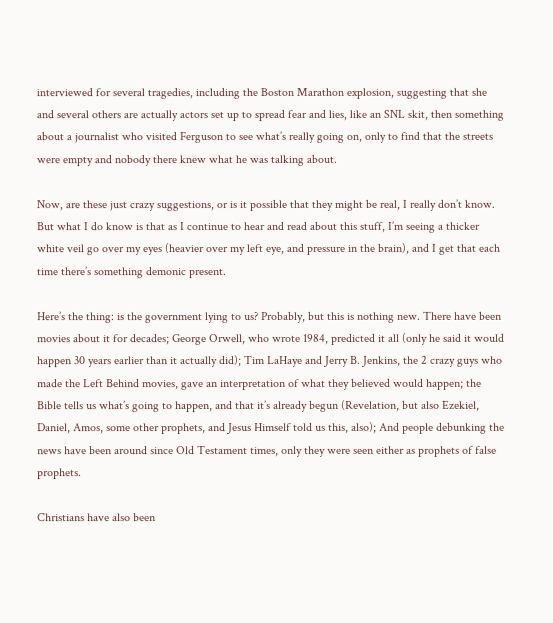interviewed for several tragedies, including the Boston Marathon explosion, suggesting that she and several others are actually actors set up to spread fear and lies, like an SNL skit, then something about a journalist who visited Ferguson to see what’s really going on, only to find that the streets were empty and nobody there knew what he was talking about.

Now, are these just crazy suggestions, or is it possible that they might be real, I really don’t know. But what I do know is that as I continue to hear and read about this stuff, I’m seeing a thicker white veil go over my eyes (heavier over my left eye, and pressure in the brain), and I get that each time there’s something demonic present.

Here’s the thing: is the government lying to us? Probably, but this is nothing new. There have been movies about it for decades; George Orwell, who wrote 1984, predicted it all (only he said it would happen 30 years earlier than it actually did); Tim LaHaye and Jerry B. Jenkins, the 2 crazy guys who made the Left Behind movies, gave an interpretation of what they believed would happen; the Bible tells us what’s going to happen, and that it’s already begun (Revelation, but also Ezekiel, Daniel, Amos, some other prophets, and Jesus Himself told us this, also); And people debunking the news have been around since Old Testament times, only they were seen either as prophets of false prophets.

Christians have also been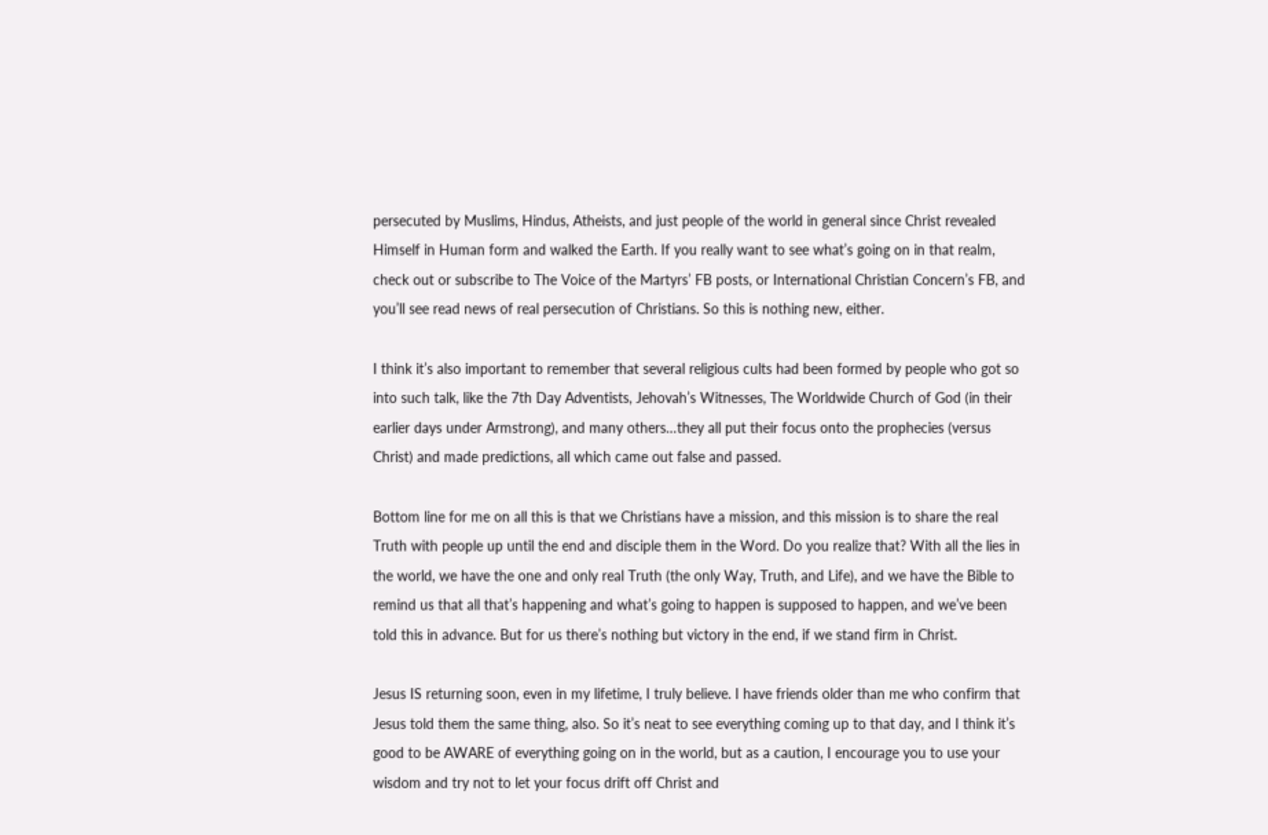persecuted by Muslims, Hindus, Atheists, and just people of the world in general since Christ revealed Himself in Human form and walked the Earth. If you really want to see what’s going on in that realm, check out or subscribe to The Voice of the Martyrs’ FB posts, or International Christian Concern’s FB, and you’ll see read news of real persecution of Christians. So this is nothing new, either.

I think it’s also important to remember that several religious cults had been formed by people who got so into such talk, like the 7th Day Adventists, Jehovah’s Witnesses, The Worldwide Church of God (in their earlier days under Armstrong), and many others…they all put their focus onto the prophecies (versus Christ) and made predictions, all which came out false and passed.

Bottom line for me on all this is that we Christians have a mission, and this mission is to share the real Truth with people up until the end and disciple them in the Word. Do you realize that? With all the lies in the world, we have the one and only real Truth (the only Way, Truth, and Life), and we have the Bible to remind us that all that’s happening and what’s going to happen is supposed to happen, and we’ve been told this in advance. But for us there’s nothing but victory in the end, if we stand firm in Christ.

Jesus IS returning soon, even in my lifetime, I truly believe. I have friends older than me who confirm that Jesus told them the same thing, also. So it’s neat to see everything coming up to that day, and I think it’s good to be AWARE of everything going on in the world, but as a caution, I encourage you to use your wisdom and try not to let your focus drift off Christ and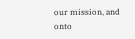our mission, and onto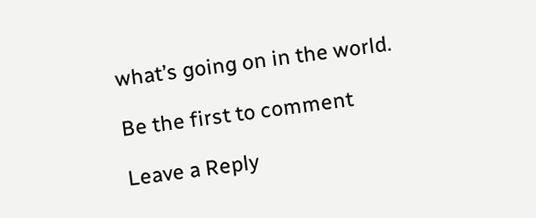what’s going on in the world.

Be the first to comment

Leave a Reply